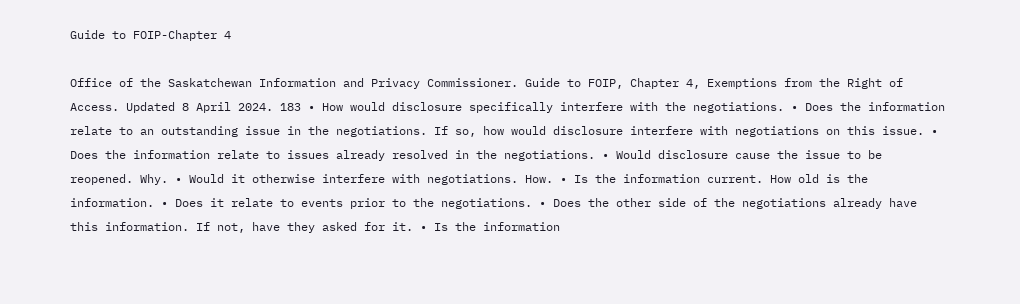Guide to FOIP-Chapter 4

Office of the Saskatchewan Information and Privacy Commissioner. Guide to FOIP, Chapter 4, Exemptions from the Right of Access. Updated 8 April 2024. 183 • How would disclosure specifically interfere with the negotiations. • Does the information relate to an outstanding issue in the negotiations. If so, how would disclosure interfere with negotiations on this issue. • Does the information relate to issues already resolved in the negotiations. • Would disclosure cause the issue to be reopened. Why. • Would it otherwise interfere with negotiations. How. • Is the information current. How old is the information. • Does it relate to events prior to the negotiations. • Does the other side of the negotiations already have this information. If not, have they asked for it. • Is the information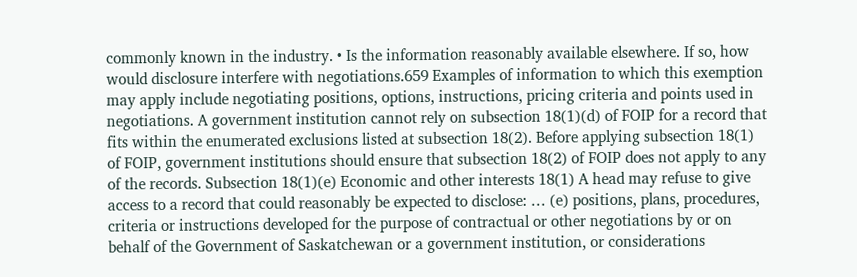commonly known in the industry. • Is the information reasonably available elsewhere. If so, how would disclosure interfere with negotiations.659 Examples of information to which this exemption may apply include negotiating positions, options, instructions, pricing criteria and points used in negotiations. A government institution cannot rely on subsection 18(1)(d) of FOIP for a record that fits within the enumerated exclusions listed at subsection 18(2). Before applying subsection 18(1) of FOIP, government institutions should ensure that subsection 18(2) of FOIP does not apply to any of the records. Subsection 18(1)(e) Economic and other interests 18(1) A head may refuse to give access to a record that could reasonably be expected to disclose: … (e) positions, plans, procedures, criteria or instructions developed for the purpose of contractual or other negotiations by or on behalf of the Government of Saskatchewan or a government institution, or considerations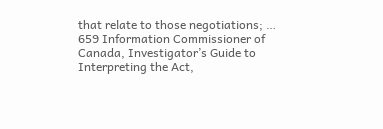that relate to those negotiations; … 659 Information Commissioner of Canada, Investigator’s Guide to Interpreting the Act,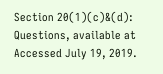Section 20(1)(c)&(d): Questions, available at Accessed July 19, 2019.